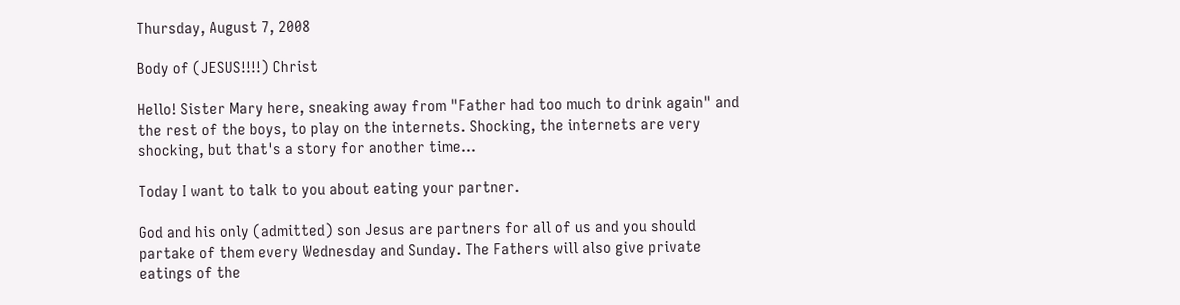Thursday, August 7, 2008

Body of (JESUS!!!!) Christ

Hello! Sister Mary here, sneaking away from "Father had too much to drink again" and the rest of the boys, to play on the internets. Shocking, the internets are very shocking, but that's a story for another time...

Today I want to talk to you about eating your partner.

God and his only (admitted) son Jesus are partners for all of us and you should partake of them every Wednesday and Sunday. The Fathers will also give private eatings of the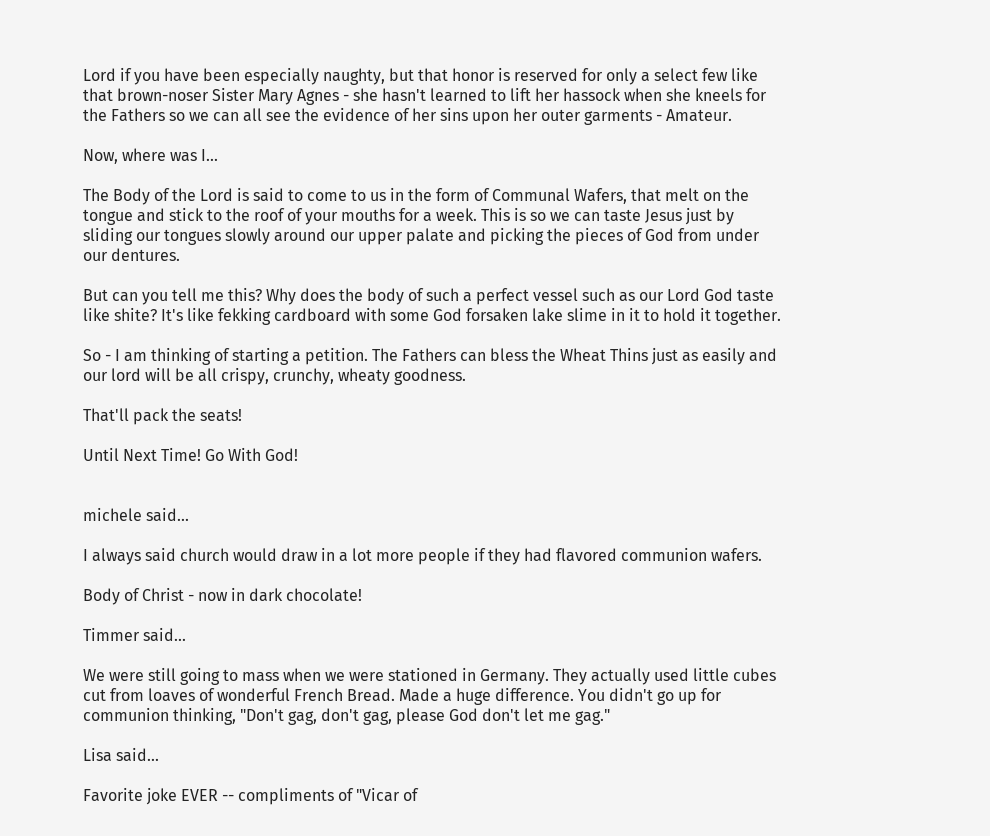Lord if you have been especially naughty, but that honor is reserved for only a select few like that brown-noser Sister Mary Agnes - she hasn't learned to lift her hassock when she kneels for the Fathers so we can all see the evidence of her sins upon her outer garments - Amateur.

Now, where was I...

The Body of the Lord is said to come to us in the form of Communal Wafers, that melt on the tongue and stick to the roof of your mouths for a week. This is so we can taste Jesus just by sliding our tongues slowly around our upper palate and picking the pieces of God from under our dentures.

But can you tell me this? Why does the body of such a perfect vessel such as our Lord God taste like shite? It's like fekking cardboard with some God forsaken lake slime in it to hold it together.

So - I am thinking of starting a petition. The Fathers can bless the Wheat Thins just as easily and our lord will be all crispy, crunchy, wheaty goodness.

That'll pack the seats!

Until Next Time! Go With God!


michele said...

I always said church would draw in a lot more people if they had flavored communion wafers.

Body of Christ - now in dark chocolate!

Timmer said...

We were still going to mass when we were stationed in Germany. They actually used little cubes cut from loaves of wonderful French Bread. Made a huge difference. You didn't go up for communion thinking, "Don't gag, don't gag, please God don't let me gag."

Lisa said...

Favorite joke EVER -- compliments of "Vicar of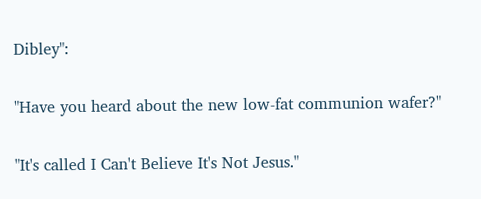Dibley":

"Have you heard about the new low-fat communion wafer?"

"It's called I Can't Believe It's Not Jesus."